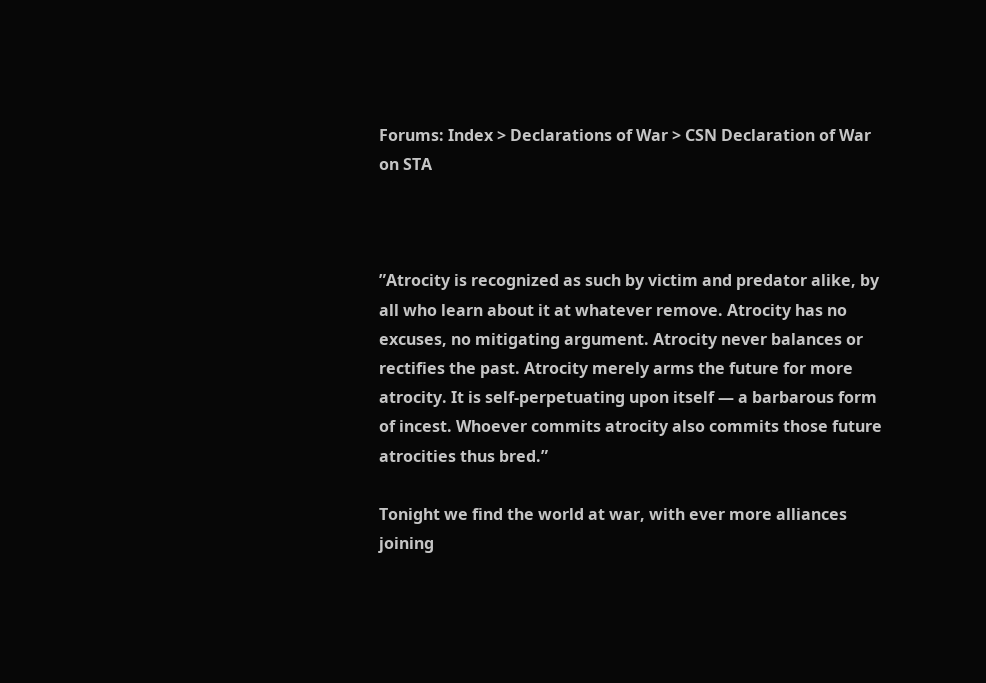Forums: Index > Declarations of War > CSN Declaration of War on STA



”Atrocity is recognized as such by victim and predator alike, by all who learn about it at whatever remove. Atrocity has no excuses, no mitigating argument. Atrocity never balances or rectifies the past. Atrocity merely arms the future for more atrocity. It is self-perpetuating upon itself — a barbarous form of incest. Whoever commits atrocity also commits those future atrocities thus bred.”

Tonight we find the world at war, with ever more alliances joining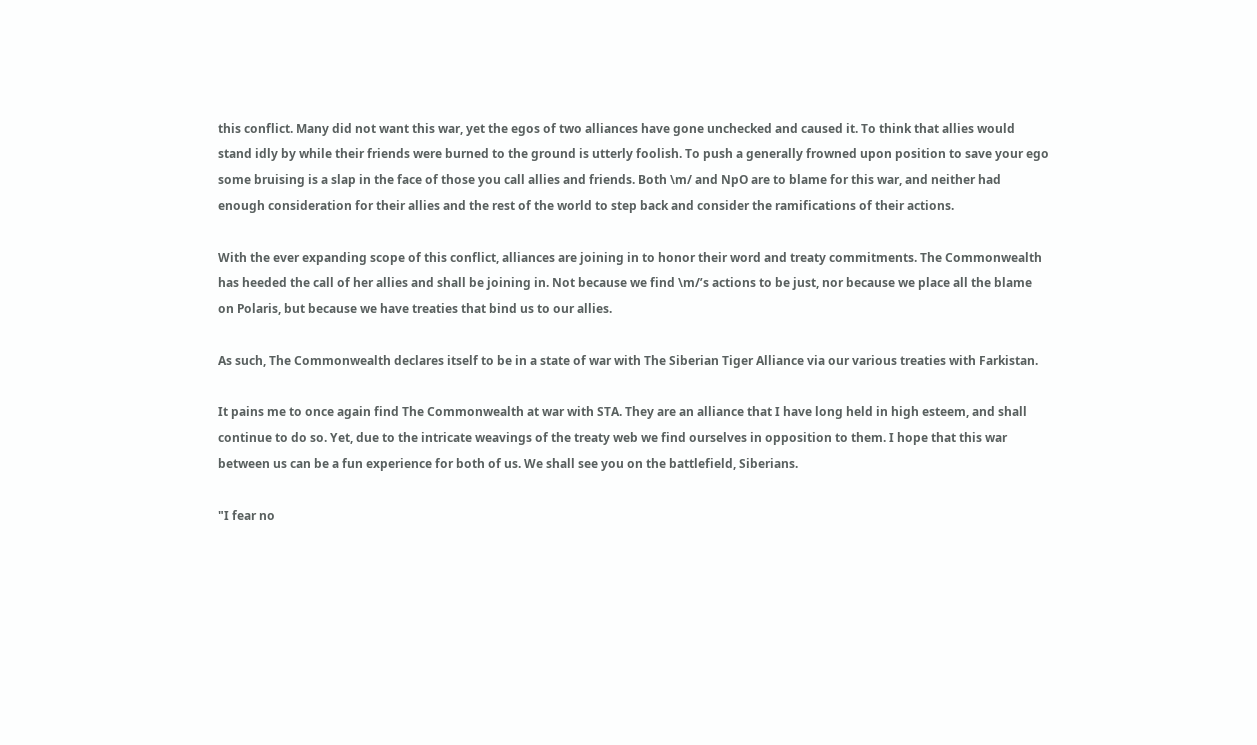this conflict. Many did not want this war, yet the egos of two alliances have gone unchecked and caused it. To think that allies would stand idly by while their friends were burned to the ground is utterly foolish. To push a generally frowned upon position to save your ego some bruising is a slap in the face of those you call allies and friends. Both \m/ and NpO are to blame for this war, and neither had enough consideration for their allies and the rest of the world to step back and consider the ramifications of their actions.

With the ever expanding scope of this conflict, alliances are joining in to honor their word and treaty commitments. The Commonwealth has heeded the call of her allies and shall be joining in. Not because we find \m/’s actions to be just, nor because we place all the blame on Polaris, but because we have treaties that bind us to our allies.

As such, The Commonwealth declares itself to be in a state of war with The Siberian Tiger Alliance via our various treaties with Farkistan.

It pains me to once again find The Commonwealth at war with STA. They are an alliance that I have long held in high esteem, and shall continue to do so. Yet, due to the intricate weavings of the treaty web we find ourselves in opposition to them. I hope that this war between us can be a fun experience for both of us. We shall see you on the battlefield, Siberians.

"I fear no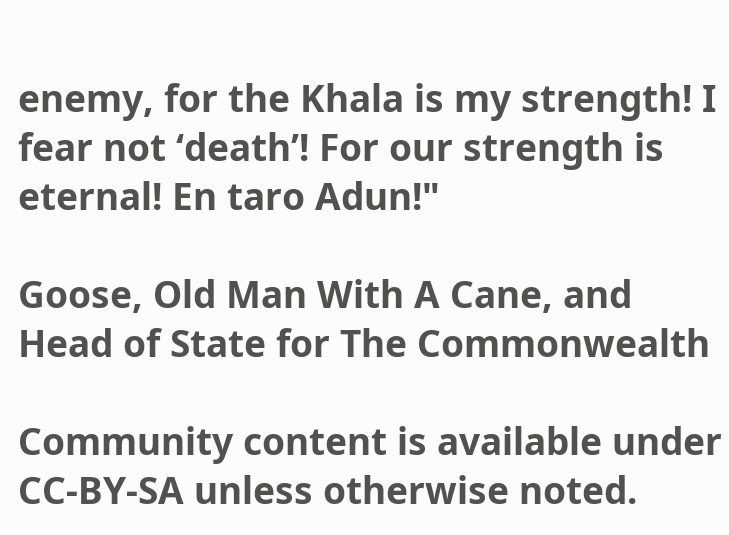enemy, for the Khala is my strength! I fear not ‘death’! For our strength is eternal! En taro Adun!"

Goose, Old Man With A Cane, and Head of State for The Commonwealth

Community content is available under CC-BY-SA unless otherwise noted.